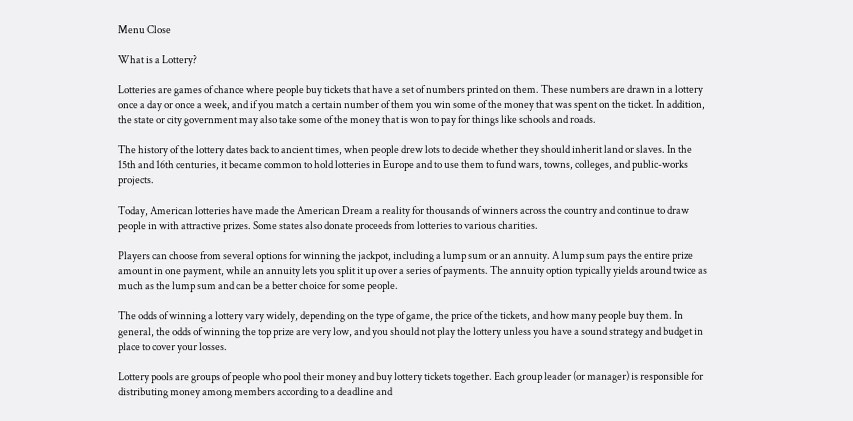Menu Close

What is a Lottery?

Lotteries are games of chance where people buy tickets that have a set of numbers printed on them. These numbers are drawn in a lottery once a day or once a week, and if you match a certain number of them you win some of the money that was spent on the ticket. In addition, the state or city government may also take some of the money that is won to pay for things like schools and roads.

The history of the lottery dates back to ancient times, when people drew lots to decide whether they should inherit land or slaves. In the 15th and 16th centuries, it became common to hold lotteries in Europe and to use them to fund wars, towns, colleges, and public-works projects.

Today, American lotteries have made the American Dream a reality for thousands of winners across the country and continue to draw people in with attractive prizes. Some states also donate proceeds from lotteries to various charities.

Players can choose from several options for winning the jackpot, including a lump sum or an annuity. A lump sum pays the entire prize amount in one payment, while an annuity lets you split it up over a series of payments. The annuity option typically yields around twice as much as the lump sum and can be a better choice for some people.

The odds of winning a lottery vary widely, depending on the type of game, the price of the tickets, and how many people buy them. In general, the odds of winning the top prize are very low, and you should not play the lottery unless you have a sound strategy and budget in place to cover your losses.

Lottery pools are groups of people who pool their money and buy lottery tickets together. Each group leader (or manager) is responsible for distributing money among members according to a deadline and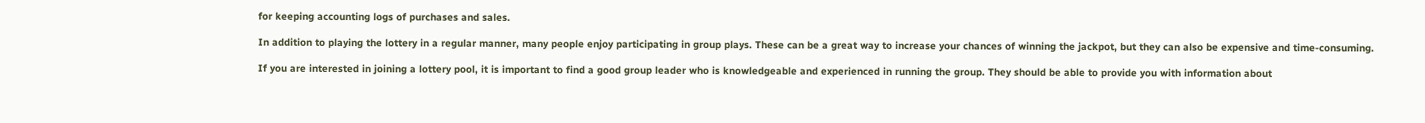for keeping accounting logs of purchases and sales.

In addition to playing the lottery in a regular manner, many people enjoy participating in group plays. These can be a great way to increase your chances of winning the jackpot, but they can also be expensive and time-consuming.

If you are interested in joining a lottery pool, it is important to find a good group leader who is knowledgeable and experienced in running the group. They should be able to provide you with information about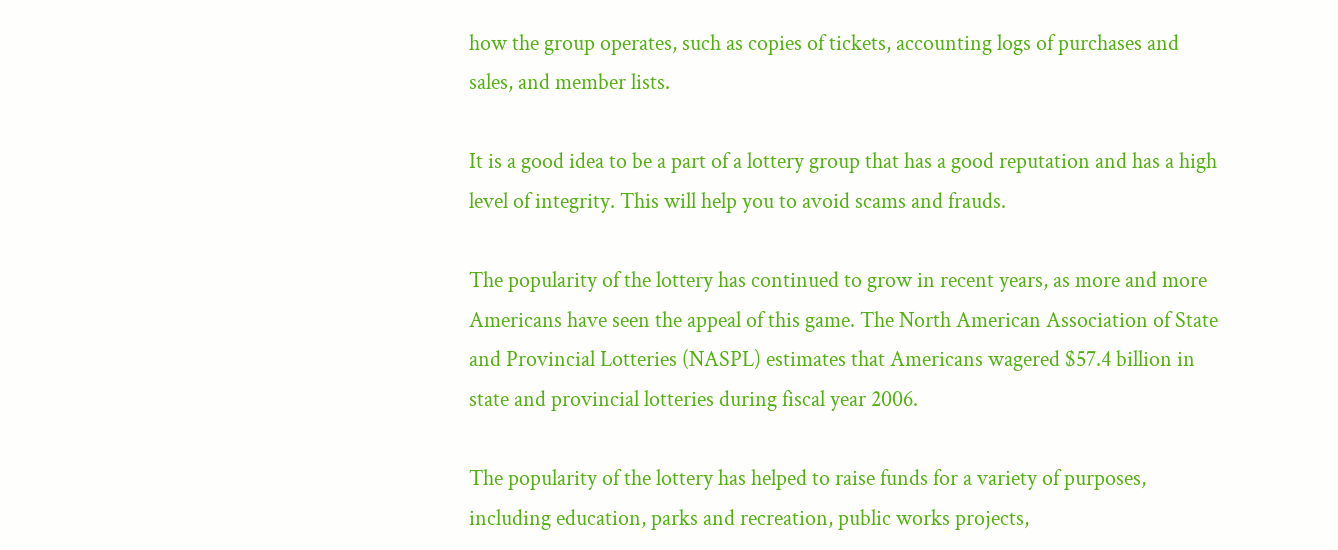how the group operates, such as copies of tickets, accounting logs of purchases and sales, and member lists.

It is a good idea to be a part of a lottery group that has a good reputation and has a high level of integrity. This will help you to avoid scams and frauds.

The popularity of the lottery has continued to grow in recent years, as more and more Americans have seen the appeal of this game. The North American Association of State and Provincial Lotteries (NASPL) estimates that Americans wagered $57.4 billion in state and provincial lotteries during fiscal year 2006.

The popularity of the lottery has helped to raise funds for a variety of purposes, including education, parks and recreation, public works projects,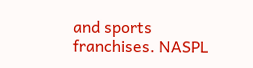and sports franchises. NASPL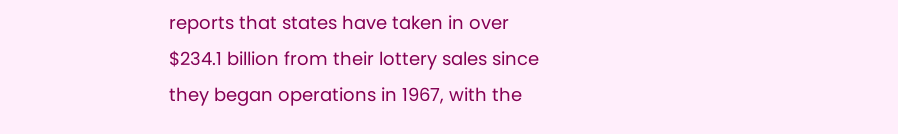reports that states have taken in over $234.1 billion from their lottery sales since they began operations in 1967, with the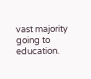vast majority going to education.